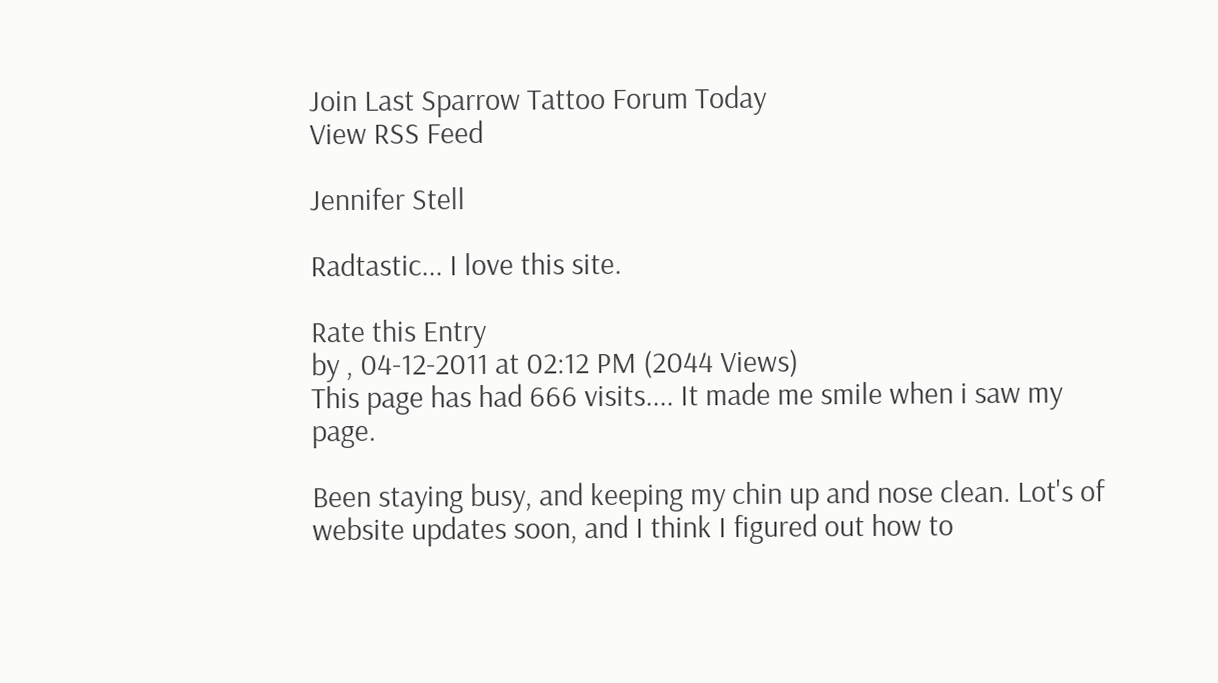Join Last Sparrow Tattoo Forum Today
View RSS Feed

Jennifer Stell

Radtastic... I love this site.

Rate this Entry
by , 04-12-2011 at 02:12 PM (2044 Views)
This page has had 666 visits.... It made me smile when i saw my page.

Been staying busy, and keeping my chin up and nose clean. Lot's of website updates soon, and I think I figured out how to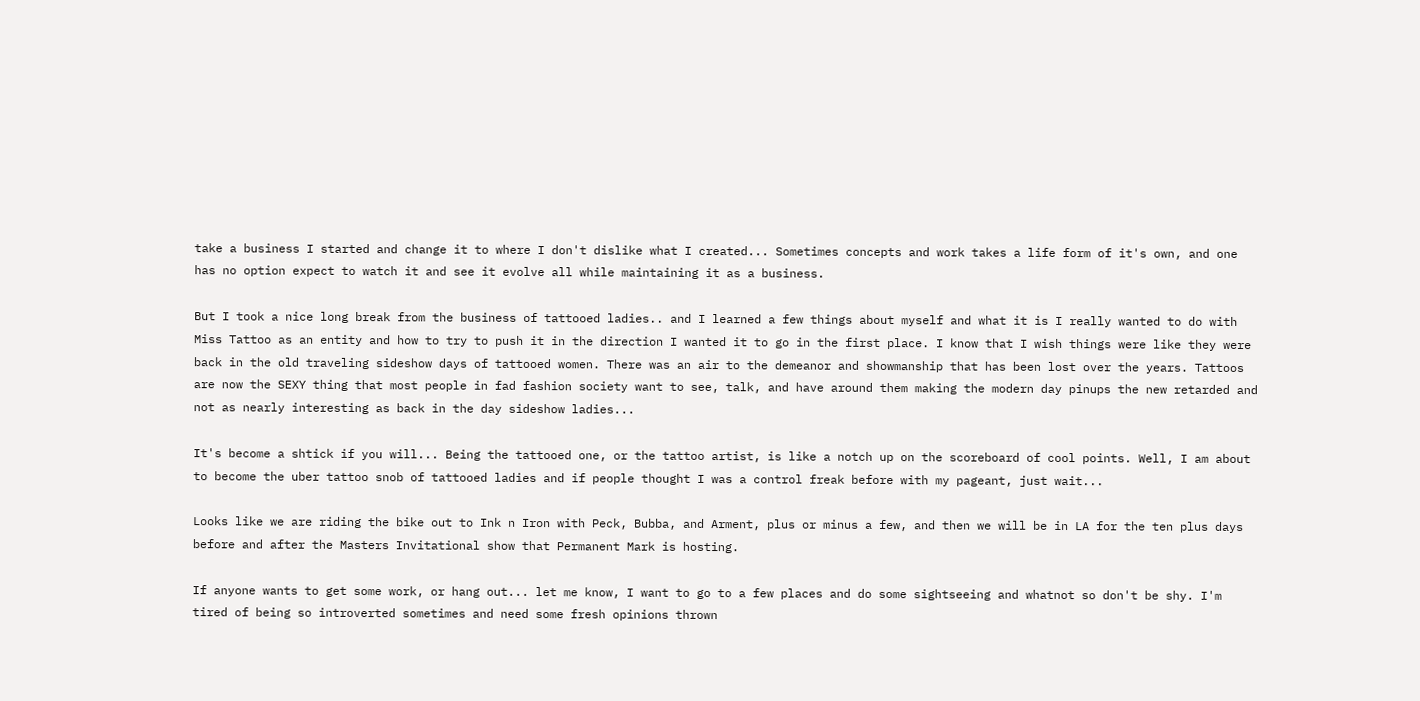take a business I started and change it to where I don't dislike what I created... Sometimes concepts and work takes a life form of it's own, and one has no option expect to watch it and see it evolve all while maintaining it as a business.

But I took a nice long break from the business of tattooed ladies.. and I learned a few things about myself and what it is I really wanted to do with Miss Tattoo as an entity and how to try to push it in the direction I wanted it to go in the first place. I know that I wish things were like they were back in the old traveling sideshow days of tattooed women. There was an air to the demeanor and showmanship that has been lost over the years. Tattoos are now the SEXY thing that most people in fad fashion society want to see, talk, and have around them making the modern day pinups the new retarded and not as nearly interesting as back in the day sideshow ladies...

It's become a shtick if you will... Being the tattooed one, or the tattoo artist, is like a notch up on the scoreboard of cool points. Well, I am about to become the uber tattoo snob of tattooed ladies and if people thought I was a control freak before with my pageant, just wait...

Looks like we are riding the bike out to Ink n Iron with Peck, Bubba, and Arment, plus or minus a few, and then we will be in LA for the ten plus days before and after the Masters Invitational show that Permanent Mark is hosting.

If anyone wants to get some work, or hang out... let me know, I want to go to a few places and do some sightseeing and whatnot so don't be shy. I'm tired of being so introverted sometimes and need some fresh opinions thrown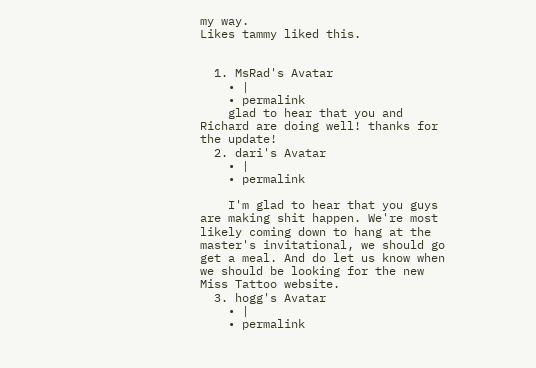my way.
Likes tammy liked this.


  1. MsRad's Avatar
    • |
    • permalink
    glad to hear that you and Richard are doing well! thanks for the update!
  2. dari's Avatar
    • |
    • permalink

    I'm glad to hear that you guys are making shit happen. We're most likely coming down to hang at the master's invitational, we should go get a meal. And do let us know when we should be looking for the new Miss Tattoo website.
  3. hogg's Avatar
    • |
    • permalink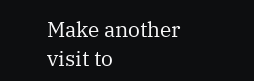Make another visit to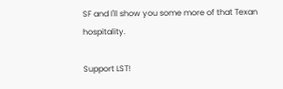SF and I'll show you some more of that Texan hospitality.

Support LST!